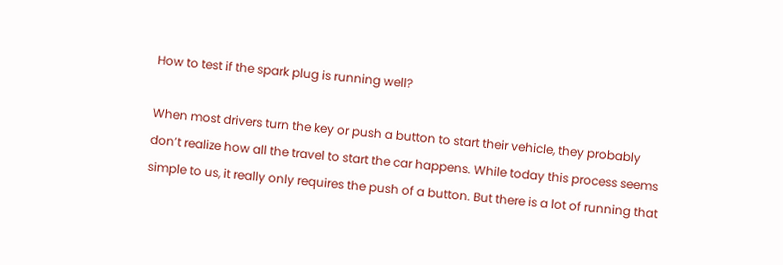How to test if the spark plug is running well?

When most drivers turn the key or push a button to start their vehicle, they probably don’t realize how all the travel to start the car happens. While today this process seems simple to us, it really only requires the push of a button. But there is a lot of running that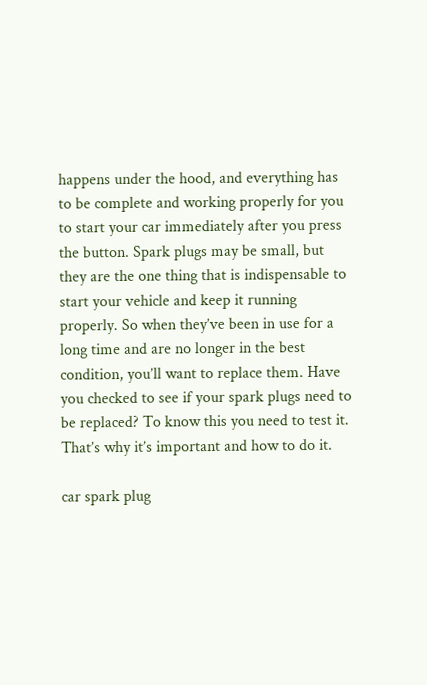happens under the hood, and everything has to be complete and working properly for you to start your car immediately after you press the button. Spark plugs may be small, but they are the one thing that is indispensable to start your vehicle and keep it running properly. So when they’ve been in use for a long time and are no longer in the best condition, you’ll want to replace them. Have you checked to see if your spark plugs need to be replaced? To know this you need to test it. That’s why it’s important and how to do it.

car spark plug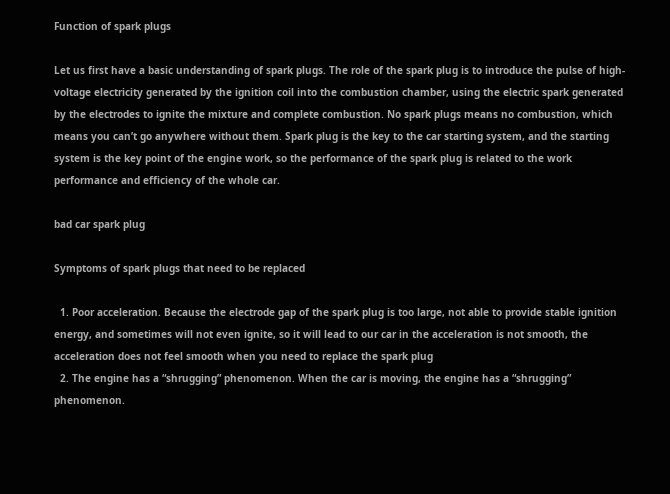Function of spark plugs

Let us first have a basic understanding of spark plugs. The role of the spark plug is to introduce the pulse of high-voltage electricity generated by the ignition coil into the combustion chamber, using the electric spark generated by the electrodes to ignite the mixture and complete combustion. No spark plugs means no combustion, which means you can’t go anywhere without them. Spark plug is the key to the car starting system, and the starting system is the key point of the engine work, so the performance of the spark plug is related to the work performance and efficiency of the whole car.

bad car spark plug

Symptoms of spark plugs that need to be replaced

  1. Poor acceleration. Because the electrode gap of the spark plug is too large, not able to provide stable ignition energy, and sometimes will not even ignite, so it will lead to our car in the acceleration is not smooth, the acceleration does not feel smooth when you need to replace the spark plug
  2. The engine has a “shrugging” phenomenon. When the car is moving, the engine has a “shrugging” phenomenon.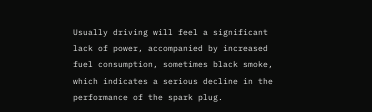Usually driving will feel a significant lack of power, accompanied by increased fuel consumption, sometimes black smoke, which indicates a serious decline in the performance of the spark plug.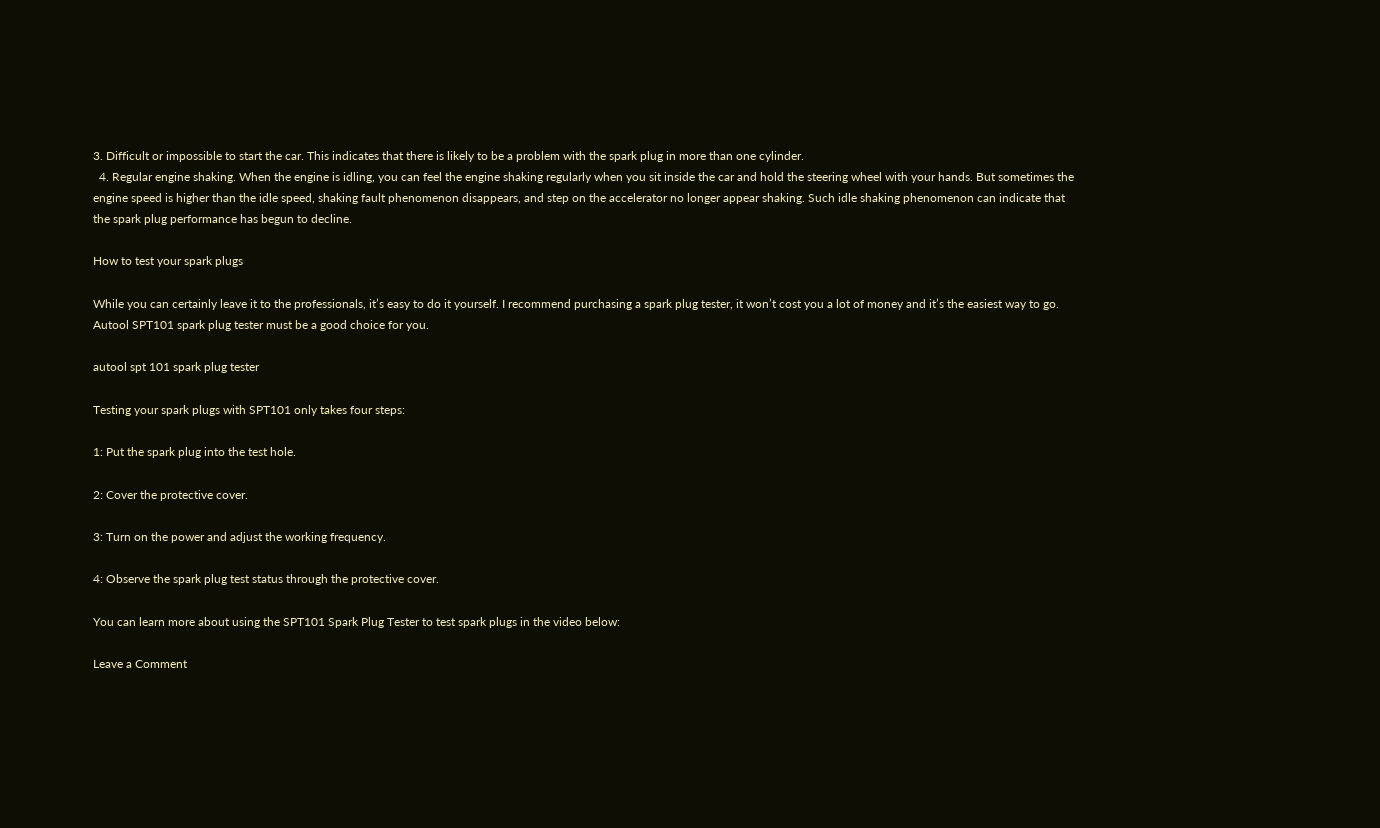3. Difficult or impossible to start the car. This indicates that there is likely to be a problem with the spark plug in more than one cylinder.
  4. Regular engine shaking. When the engine is idling, you can feel the engine shaking regularly when you sit inside the car and hold the steering wheel with your hands. But sometimes the engine speed is higher than the idle speed, shaking fault phenomenon disappears, and step on the accelerator no longer appear shaking. Such idle shaking phenomenon can indicate that the spark plug performance has begun to decline.

How to test your spark plugs

While you can certainly leave it to the professionals, it’s easy to do it yourself. I recommend purchasing a spark plug tester, it won’t cost you a lot of money and it’s the easiest way to go. Autool SPT101 spark plug tester must be a good choice for you.

autool spt 101 spark plug tester

Testing your spark plugs with SPT101 only takes four steps:

1: Put the spark plug into the test hole.

2: Cover the protective cover.

3: Turn on the power and adjust the working frequency.

4: Observe the spark plug test status through the protective cover.

You can learn more about using the SPT101 Spark Plug Tester to test spark plugs in the video below:

Leave a Comment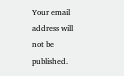Your email address will not be published.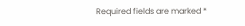Required fields are marked *